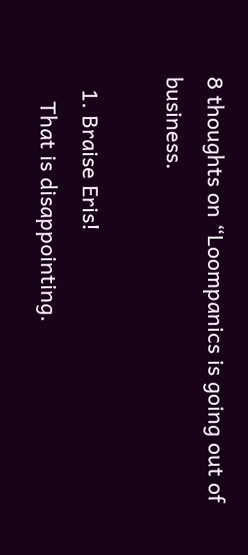8 thoughts on “Loompanics is going out of business.

  1. Braise Eris!
    That is disappointing.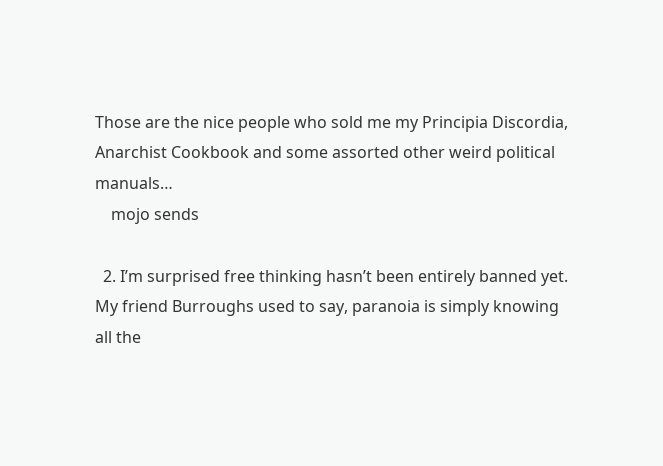Those are the nice people who sold me my Principia Discordia, Anarchist Cookbook and some assorted other weird political manuals…
    mojo sends

  2. I’m surprised free thinking hasn’t been entirely banned yet. My friend Burroughs used to say, paranoia is simply knowing all the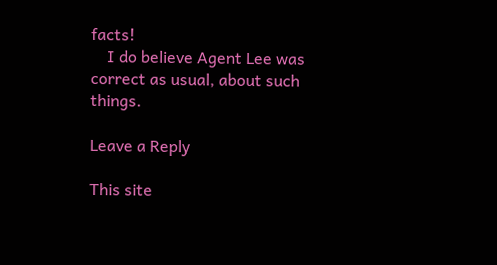facts!
    I do believe Agent Lee was correct as usual, about such things.

Leave a Reply

This site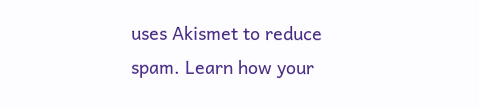uses Akismet to reduce spam. Learn how your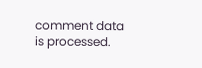comment data is processed.